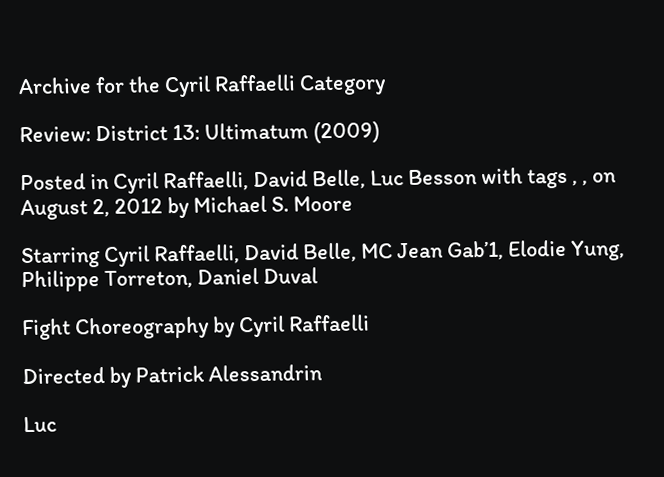Archive for the Cyril Raffaelli Category

Review: District 13: Ultimatum (2009)

Posted in Cyril Raffaelli, David Belle, Luc Besson with tags , , on August 2, 2012 by Michael S. Moore

Starring Cyril Raffaelli, David Belle, MC Jean Gab’1, Elodie Yung, Philippe Torreton, Daniel Duval

Fight Choreography by Cyril Raffaelli

Directed by Patrick Alessandrin

Luc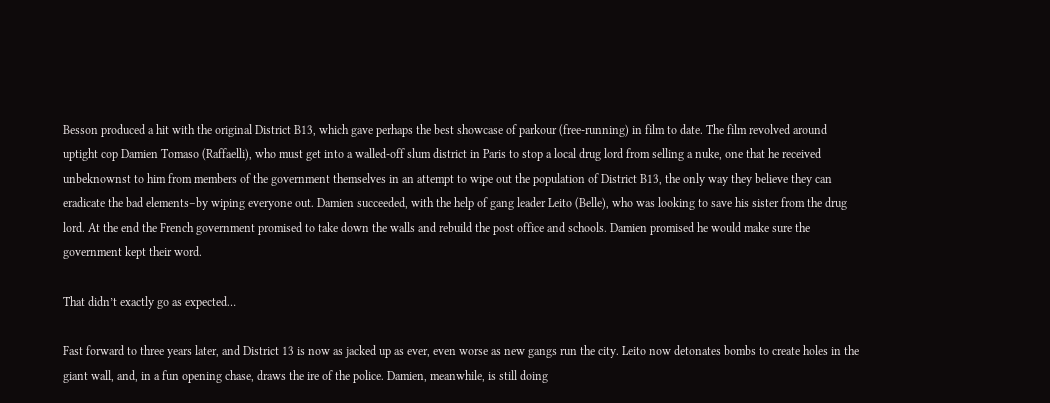Besson produced a hit with the original District B13, which gave perhaps the best showcase of parkour (free-running) in film to date. The film revolved around uptight cop Damien Tomaso (Raffaelli), who must get into a walled-off slum district in Paris to stop a local drug lord from selling a nuke, one that he received unbeknownst to him from members of the government themselves in an attempt to wipe out the population of District B13, the only way they believe they can eradicate the bad elements–by wiping everyone out. Damien succeeded, with the help of gang leader Leito (Belle), who was looking to save his sister from the drug lord. At the end the French government promised to take down the walls and rebuild the post office and schools. Damien promised he would make sure the government kept their word.

That didn’t exactly go as expected…

Fast forward to three years later, and District 13 is now as jacked up as ever, even worse as new gangs run the city. Leito now detonates bombs to create holes in the giant wall, and, in a fun opening chase, draws the ire of the police. Damien, meanwhile, is still doing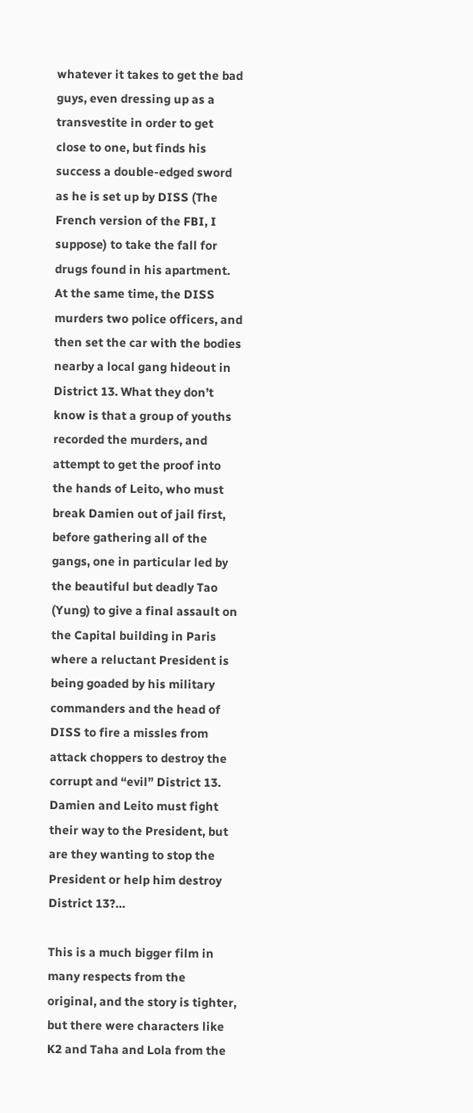whatever it takes to get the bad guys, even dressing up as a transvestite in order to get close to one, but finds his success a double-edged sword as he is set up by DISS (The French version of the FBI, I suppose) to take the fall for drugs found in his apartment. At the same time, the DISS murders two police officers, and then set the car with the bodies nearby a local gang hideout in District 13. What they don’t know is that a group of youths recorded the murders, and attempt to get the proof into the hands of Leito, who must break Damien out of jail first, before gathering all of the gangs, one in particular led by the beautiful but deadly Tao (Yung) to give a final assault on the Capital building in Paris where a reluctant President is being goaded by his military commanders and the head of DISS to fire a missles from attack choppers to destroy the corrupt and “evil” District 13. Damien and Leito must fight their way to the President, but are they wanting to stop the President or help him destroy District 13?…

This is a much bigger film in many respects from the original, and the story is tighter, but there were characters like K2 and Taha and Lola from the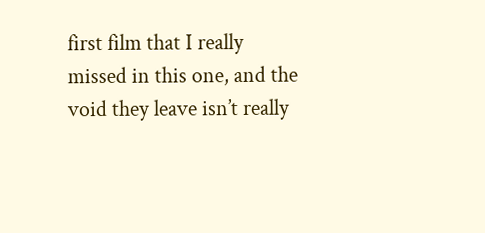first film that I really missed in this one, and the void they leave isn’t really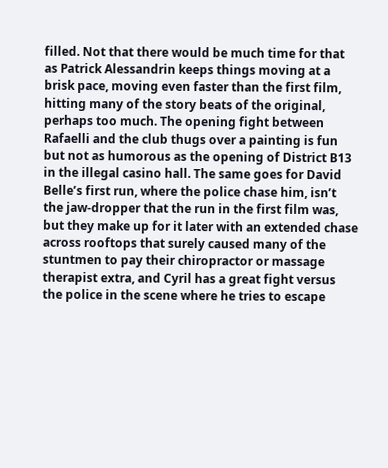filled. Not that there would be much time for that as Patrick Alessandrin keeps things moving at a brisk pace, moving even faster than the first film, hitting many of the story beats of the original, perhaps too much. The opening fight between Rafaelli and the club thugs over a painting is fun but not as humorous as the opening of District B13 in the illegal casino hall. The same goes for David Belle’s first run, where the police chase him, isn’t the jaw-dropper that the run in the first film was, but they make up for it later with an extended chase across rooftops that surely caused many of the stuntmen to pay their chiropractor or massage therapist extra, and Cyril has a great fight versus the police in the scene where he tries to escape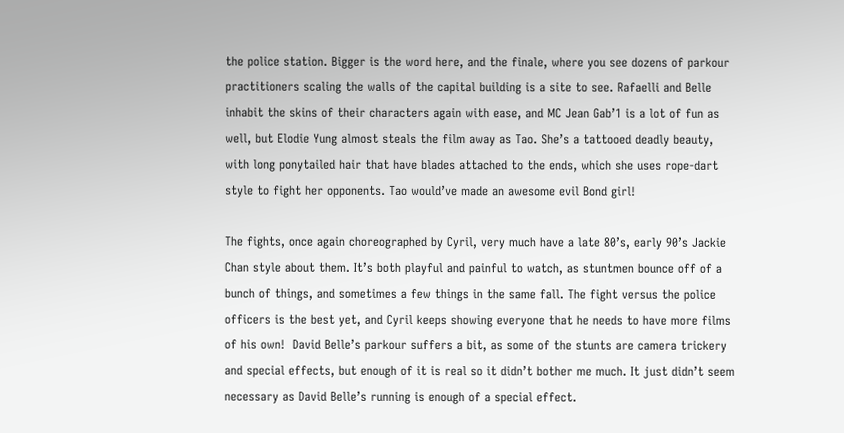the police station. Bigger is the word here, and the finale, where you see dozens of parkour practitioners scaling the walls of the capital building is a site to see. Rafaelli and Belle inhabit the skins of their characters again with ease, and MC Jean Gab’1 is a lot of fun as well, but Elodie Yung almost steals the film away as Tao. She’s a tattooed deadly beauty, with long ponytailed hair that have blades attached to the ends, which she uses rope-dart style to fight her opponents. Tao would’ve made an awesome evil Bond girl!

The fights, once again choreographed by Cyril, very much have a late 80’s, early 90’s Jackie Chan style about them. It’s both playful and painful to watch, as stuntmen bounce off of a bunch of things, and sometimes a few things in the same fall. The fight versus the police officers is the best yet, and Cyril keeps showing everyone that he needs to have more films of his own!  David Belle’s parkour suffers a bit, as some of the stunts are camera trickery and special effects, but enough of it is real so it didn’t bother me much. It just didn’t seem necessary as David Belle’s running is enough of a special effect.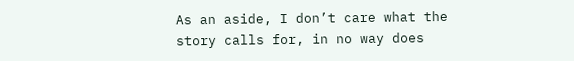As an aside, I don’t care what the story calls for, in no way does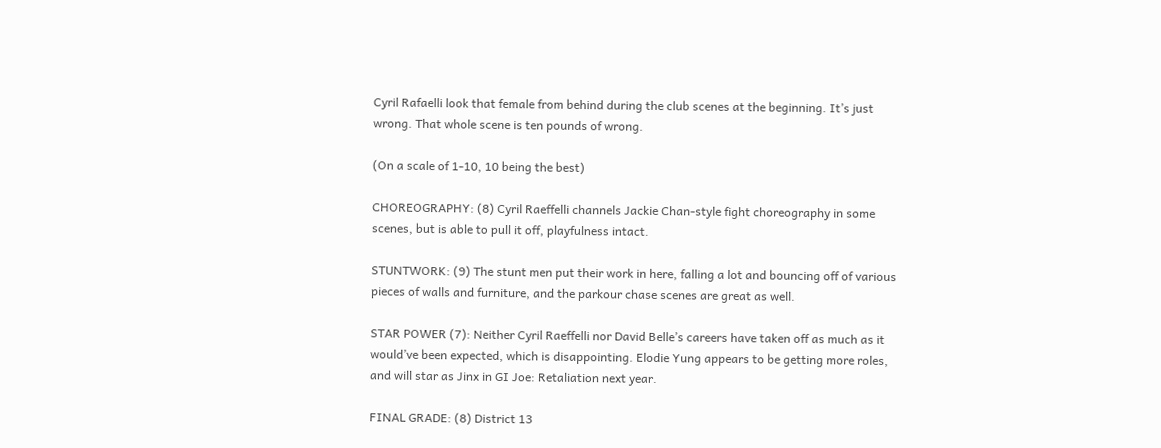Cyril Rafaelli look that female from behind during the club scenes at the beginning. It’s just wrong. That whole scene is ten pounds of wrong.

(On a scale of 1-10, 10 being the best)

CHOREOGRAPHY: (8) Cyril Raeffelli channels Jackie Chan-style fight choreography in some scenes, but is able to pull it off, playfulness intact.

STUNTWORK: (9) The stunt men put their work in here, falling a lot and bouncing off of various pieces of walls and furniture, and the parkour chase scenes are great as well.

STAR POWER (7): Neither Cyril Raeffelli nor David Belle’s careers have taken off as much as it would’ve been expected, which is disappointing. Elodie Yung appears to be getting more roles, and will star as Jinx in GI Joe: Retaliation next year.

FINAL GRADE: (8) District 13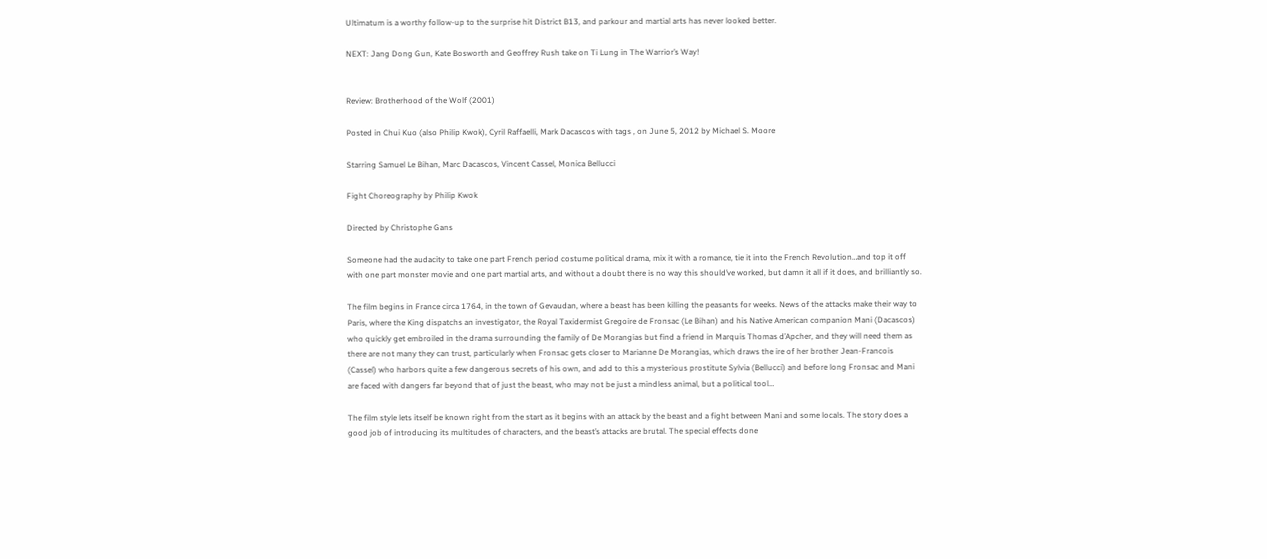Ultimatum is a worthy follow-up to the surprise hit District B13, and parkour and martial arts has never looked better.

NEXT: Jang Dong Gun, Kate Bosworth and Geoffrey Rush take on Ti Lung in The Warrior’s Way!


Review: Brotherhood of the Wolf (2001)

Posted in Chui Kuo (also Philip Kwok), Cyril Raffaelli, Mark Dacascos with tags , on June 5, 2012 by Michael S. Moore

Starring Samuel Le Bihan, Marc Dacascos, Vincent Cassel, Monica Bellucci

Fight Choreography by Philip Kwok

Directed by Christophe Gans

Someone had the audacity to take one part French period costume political drama, mix it with a romance, tie it into the French Revolution…and top it off with one part monster movie and one part martial arts, and without a doubt there is no way this should’ve worked, but damn it all if it does, and brilliantly so.

The film begins in France circa 1764, in the town of Gevaudan, where a beast has been killing the peasants for weeks. News of the attacks make their way to Paris, where the King dispatchs an investigator, the Royal Taxidermist Gregoire de Fronsac (Le Bihan) and his Native American companion Mani (Dacascos) who quickly get embroiled in the drama surrounding the family of De Morangias but find a friend in Marquis Thomas d’Apcher, and they will need them as there are not many they can trust, particularly when Fronsac gets closer to Marianne De Morangias, which draws the ire of her brother Jean-Francois (Cassel) who harbors quite a few dangerous secrets of his own, and add to this a mysterious prostitute Sylvia (Bellucci) and before long Fronsac and Mani are faced with dangers far beyond that of just the beast, who may not be just a mindless animal, but a political tool…

The film style lets itself be known right from the start as it begins with an attack by the beast and a fight between Mani and some locals. The story does a good job of introducing its multitudes of characters, and the beast’s attacks are brutal. The special effects done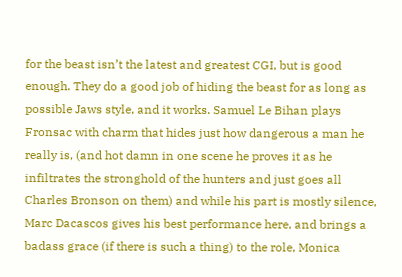for the beast isn’t the latest and greatest CGI, but is good enough. They do a good job of hiding the beast for as long as possible Jaws style, and it works. Samuel Le Bihan plays Fronsac with charm that hides just how dangerous a man he really is, (and hot damn in one scene he proves it as he infiltrates the stronghold of the hunters and just goes all Charles Bronson on them) and while his part is mostly silence, Marc Dacascos gives his best performance here, and brings a badass grace (if there is such a thing) to the role, Monica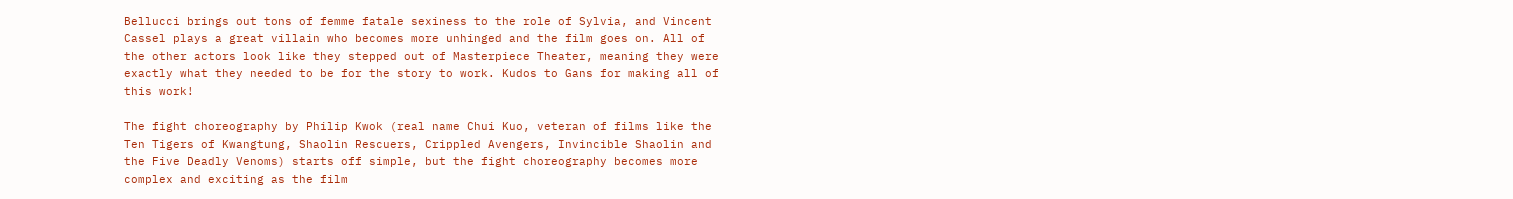Bellucci brings out tons of femme fatale sexiness to the role of Sylvia, and Vincent Cassel plays a great villain who becomes more unhinged and the film goes on. All of the other actors look like they stepped out of Masterpiece Theater, meaning they were exactly what they needed to be for the story to work. Kudos to Gans for making all of this work!

The fight choreography by Philip Kwok (real name Chui Kuo, veteran of films like the Ten Tigers of Kwangtung, Shaolin Rescuers, Crippled Avengers, Invincible Shaolin and the Five Deadly Venoms) starts off simple, but the fight choreography becomes more complex and exciting as the film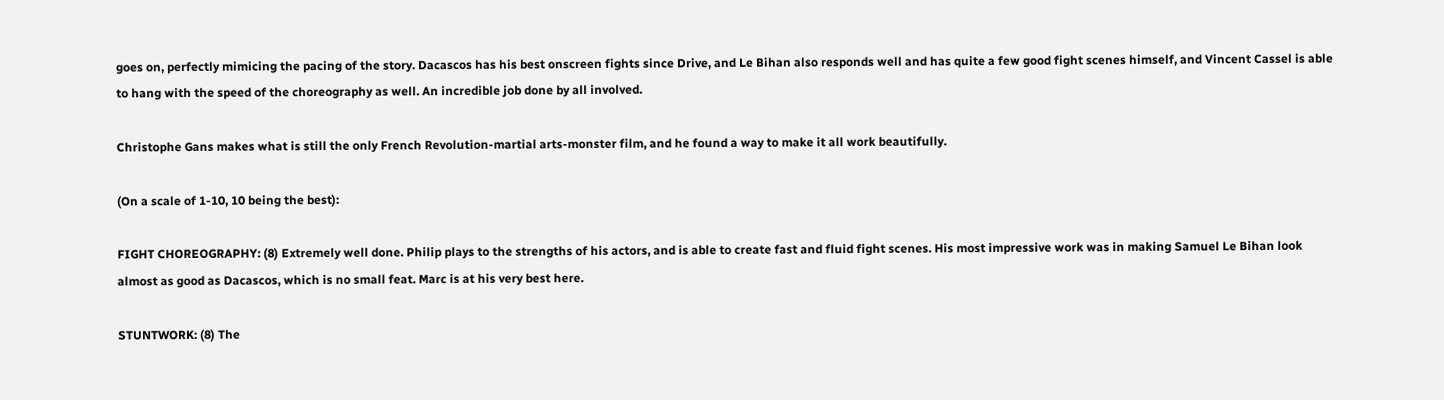goes on, perfectly mimicing the pacing of the story. Dacascos has his best onscreen fights since Drive, and Le Bihan also responds well and has quite a few good fight scenes himself, and Vincent Cassel is able to hang with the speed of the choreography as well. An incredible job done by all involved.

Christophe Gans makes what is still the only French Revolution-martial arts-monster film, and he found a way to make it all work beautifully.

(On a scale of 1-10, 10 being the best):

FIGHT CHOREOGRAPHY: (8) Extremely well done. Philip plays to the strengths of his actors, and is able to create fast and fluid fight scenes. His most impressive work was in making Samuel Le Bihan look almost as good as Dacascos, which is no small feat. Marc is at his very best here.

STUNTWORK: (8) The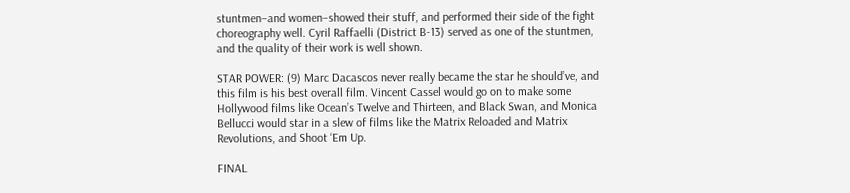stuntmen–and women–showed their stuff, and performed their side of the fight choreography well. Cyril Raffaelli (District B-13) served as one of the stuntmen, and the quality of their work is well shown.

STAR POWER: (9) Marc Dacascos never really became the star he should’ve, and this film is his best overall film. Vincent Cassel would go on to make some Hollywood films like Ocean’s Twelve and Thirteen, and Black Swan, and Monica Bellucci would star in a slew of films like the Matrix Reloaded and Matrix Revolutions, and Shoot ‘Em Up.

FINAL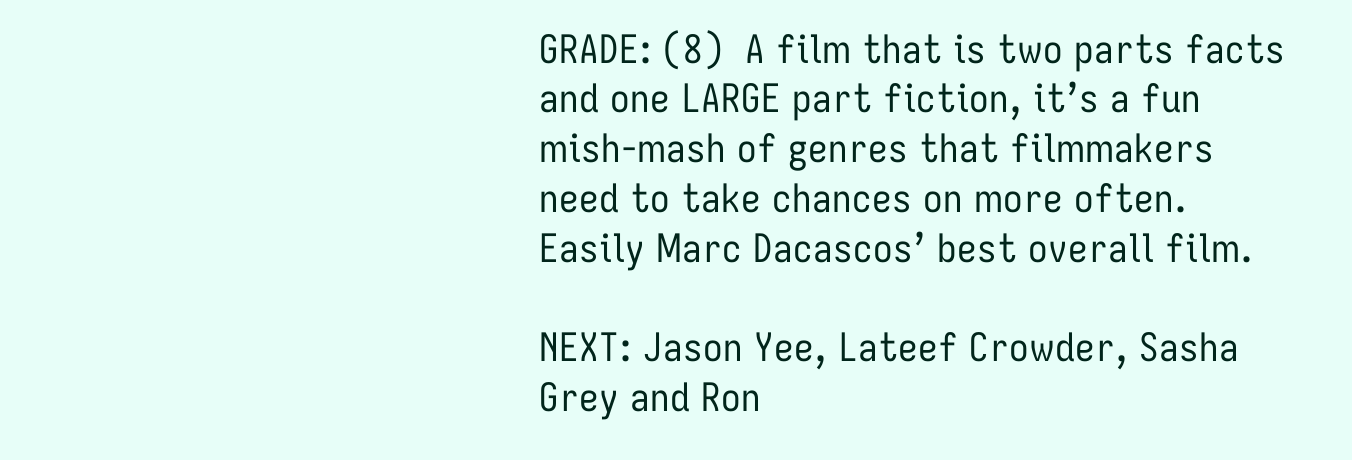GRADE: (8)  A film that is two parts facts and one LARGE part fiction, it’s a fun mish-mash of genres that filmmakers need to take chances on more often. Easily Marc Dacascos’ best overall film.

NEXT: Jason Yee, Lateef Crowder, Sasha Grey and Ron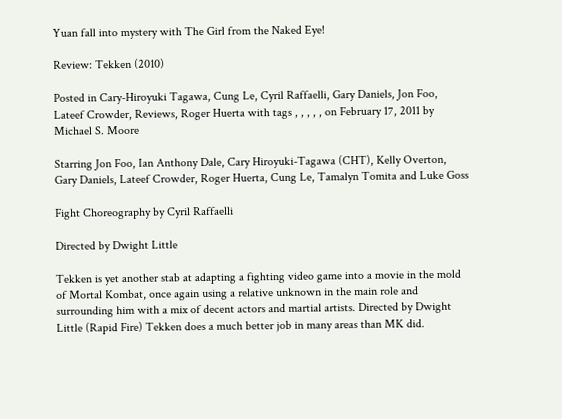Yuan fall into mystery with The Girl from the Naked Eye!

Review: Tekken (2010)

Posted in Cary-Hiroyuki Tagawa, Cung Le, Cyril Raffaelli, Gary Daniels, Jon Foo, Lateef Crowder, Reviews, Roger Huerta with tags , , , , , on February 17, 2011 by Michael S. Moore

Starring Jon Foo, Ian Anthony Dale, Cary Hiroyuki-Tagawa (CHT), Kelly Overton, Gary Daniels, Lateef Crowder, Roger Huerta, Cung Le, Tamalyn Tomita and Luke Goss

Fight Choreography by Cyril Raffaelli

Directed by Dwight Little

Tekken is yet another stab at adapting a fighting video game into a movie in the mold of Mortal Kombat, once again using a relative unknown in the main role and surrounding him with a mix of decent actors and martial artists. Directed by Dwight Little (Rapid Fire) Tekken does a much better job in many areas than MK did.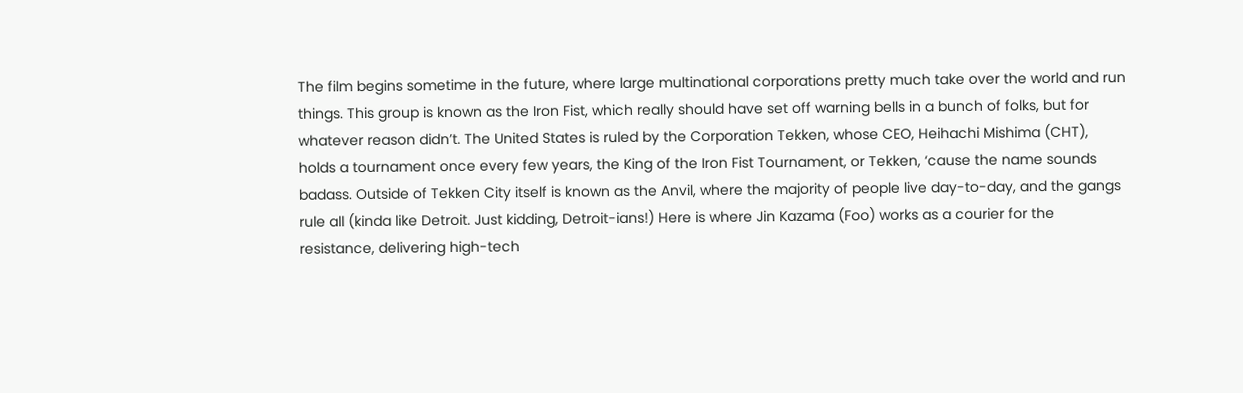The film begins sometime in the future, where large multinational corporations pretty much take over the world and run things. This group is known as the Iron Fist, which really should have set off warning bells in a bunch of folks, but for whatever reason didn’t. The United States is ruled by the Corporation Tekken, whose CEO, Heihachi Mishima (CHT), holds a tournament once every few years, the King of the Iron Fist Tournament, or Tekken, ‘cause the name sounds badass. Outside of Tekken City itself is known as the Anvil, where the majority of people live day-to-day, and the gangs rule all (kinda like Detroit. Just kidding, Detroit-ians!) Here is where Jin Kazama (Foo) works as a courier for the resistance, delivering high-tech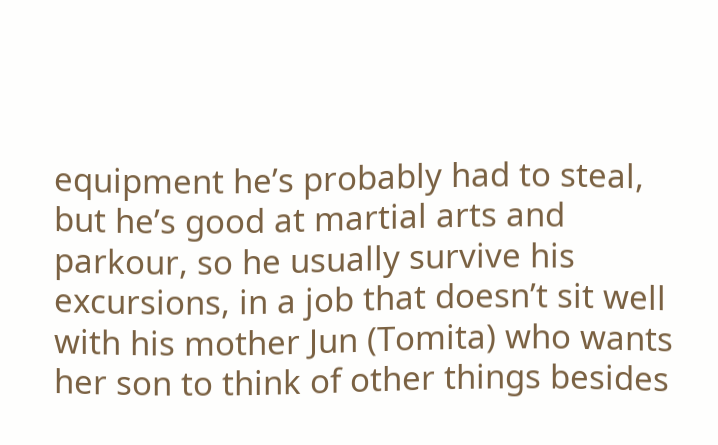equipment he’s probably had to steal, but he’s good at martial arts and parkour, so he usually survive his excursions, in a job that doesn’t sit well with his mother Jun (Tomita) who wants her son to think of other things besides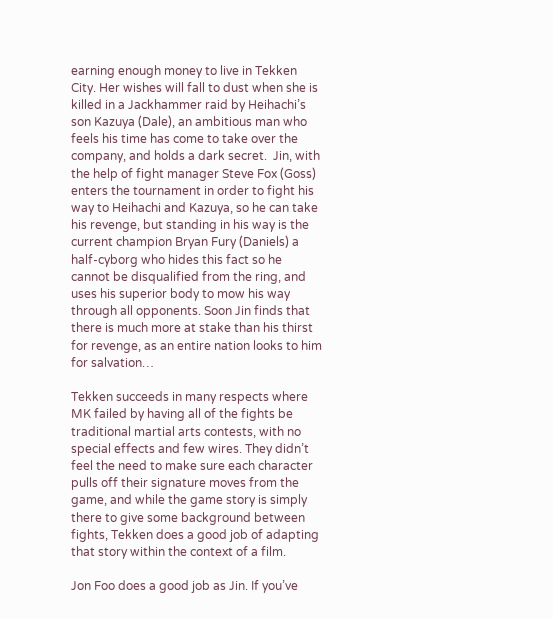earning enough money to live in Tekken City. Her wishes will fall to dust when she is killed in a Jackhammer raid by Heihachi’s son Kazuya (Dale), an ambitious man who feels his time has come to take over the company, and holds a dark secret.  Jin, with the help of fight manager Steve Fox (Goss) enters the tournament in order to fight his way to Heihachi and Kazuya, so he can take his revenge, but standing in his way is the current champion Bryan Fury (Daniels) a half-cyborg who hides this fact so he cannot be disqualified from the ring, and uses his superior body to mow his way through all opponents. Soon Jin finds that there is much more at stake than his thirst for revenge, as an entire nation looks to him for salvation…

Tekken succeeds in many respects where MK failed by having all of the fights be traditional martial arts contests, with no special effects and few wires. They didn’t feel the need to make sure each character pulls off their signature moves from the game, and while the game story is simply there to give some background between fights, Tekken does a good job of adapting that story within the context of a film.

Jon Foo does a good job as Jin. If you’ve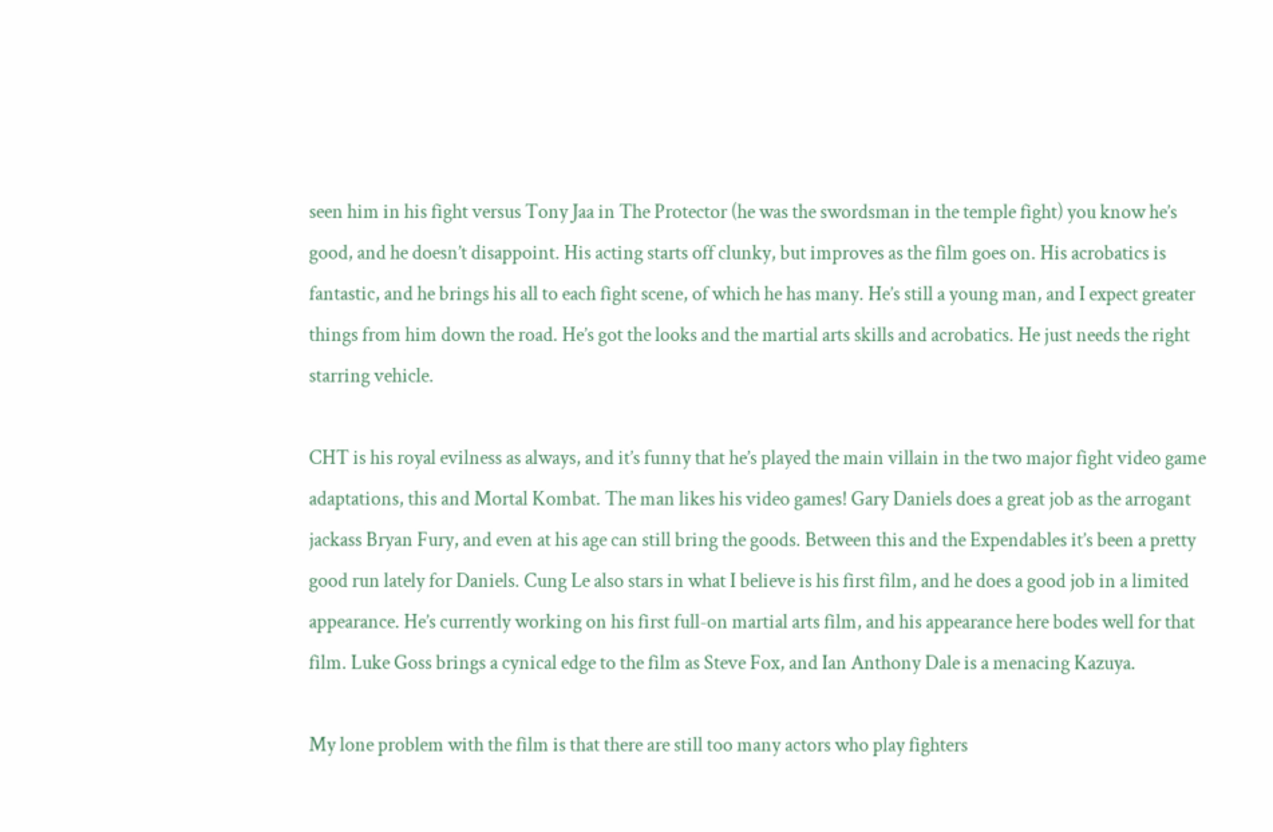seen him in his fight versus Tony Jaa in The Protector (he was the swordsman in the temple fight) you know he’s good, and he doesn’t disappoint. His acting starts off clunky, but improves as the film goes on. His acrobatics is fantastic, and he brings his all to each fight scene, of which he has many. He’s still a young man, and I expect greater things from him down the road. He’s got the looks and the martial arts skills and acrobatics. He just needs the right starring vehicle.

CHT is his royal evilness as always, and it’s funny that he’s played the main villain in the two major fight video game adaptations, this and Mortal Kombat. The man likes his video games! Gary Daniels does a great job as the arrogant jackass Bryan Fury, and even at his age can still bring the goods. Between this and the Expendables it’s been a pretty good run lately for Daniels. Cung Le also stars in what I believe is his first film, and he does a good job in a limited appearance. He’s currently working on his first full-on martial arts film, and his appearance here bodes well for that film. Luke Goss brings a cynical edge to the film as Steve Fox, and Ian Anthony Dale is a menacing Kazuya.

My lone problem with the film is that there are still too many actors who play fighters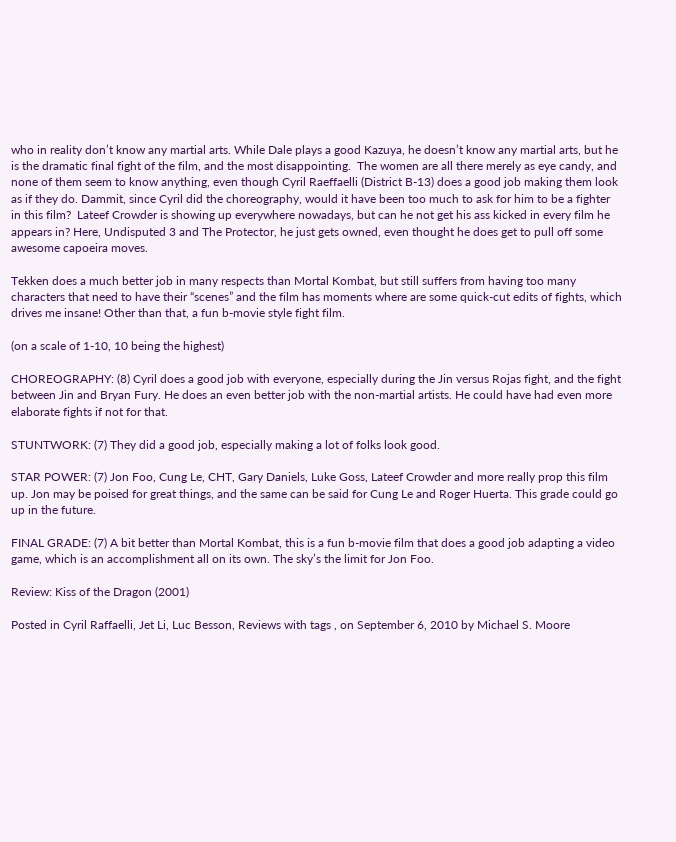who in reality don’t know any martial arts. While Dale plays a good Kazuya, he doesn’t know any martial arts, but he is the dramatic final fight of the film, and the most disappointing.  The women are all there merely as eye candy, and none of them seem to know anything, even though Cyril Raeffaelli (District B-13) does a good job making them look as if they do. Dammit, since Cyril did the choreography, would it have been too much to ask for him to be a fighter in this film?  Lateef Crowder is showing up everywhere nowadays, but can he not get his ass kicked in every film he appears in? Here, Undisputed 3 and The Protector, he just gets owned, even thought he does get to pull off some awesome capoeira moves.

Tekken does a much better job in many respects than Mortal Kombat, but still suffers from having too many characters that need to have their “scenes” and the film has moments where are some quick-cut edits of fights, which drives me insane! Other than that, a fun b-movie style fight film.

(on a scale of 1-10, 10 being the highest)

CHOREOGRAPHY: (8) Cyril does a good job with everyone, especially during the Jin versus Rojas fight, and the fight between Jin and Bryan Fury. He does an even better job with the non-martial artists. He could have had even more elaborate fights if not for that.

STUNTWORK: (7) They did a good job, especially making a lot of folks look good.

STAR POWER: (7) Jon Foo, Cung Le, CHT, Gary Daniels, Luke Goss, Lateef Crowder and more really prop this film up. Jon may be poised for great things, and the same can be said for Cung Le and Roger Huerta. This grade could go up in the future.

FINAL GRADE: (7) A bit better than Mortal Kombat, this is a fun b-movie film that does a good job adapting a video game, which is an accomplishment all on its own. The sky’s the limit for Jon Foo.

Review: Kiss of the Dragon (2001)

Posted in Cyril Raffaelli, Jet Li, Luc Besson, Reviews with tags , on September 6, 2010 by Michael S. Moore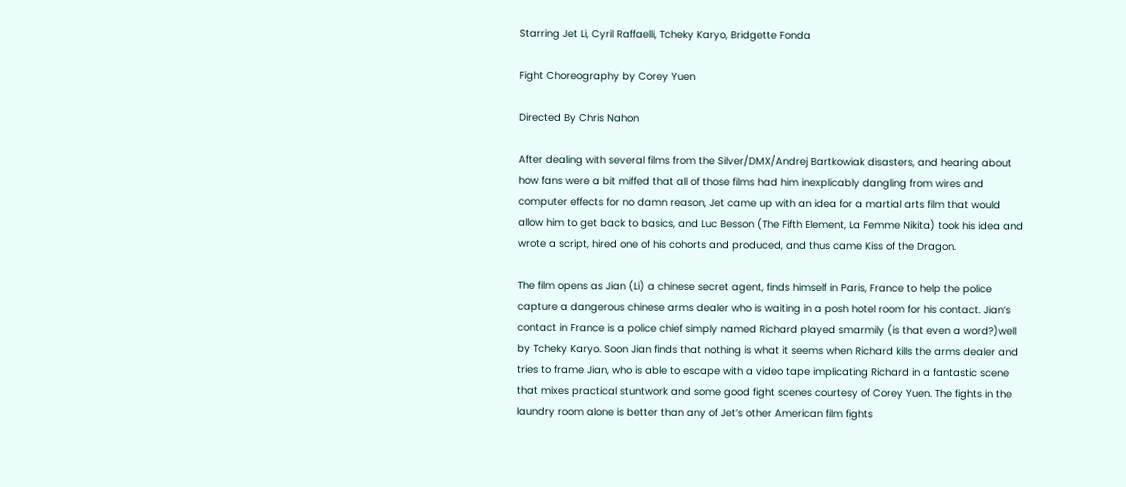Starring Jet Li, Cyril Raffaelli, Tcheky Karyo, Bridgette Fonda

Fight Choreography by Corey Yuen

Directed By Chris Nahon

After dealing with several films from the Silver/DMX/Andrej Bartkowiak disasters, and hearing about how fans were a bit miffed that all of those films had him inexplicably dangling from wires and computer effects for no damn reason, Jet came up with an idea for a martial arts film that would allow him to get back to basics, and Luc Besson (The Fifth Element, La Femme Nikita) took his idea and wrote a script, hired one of his cohorts and produced, and thus came Kiss of the Dragon.

The film opens as Jian (Li) a chinese secret agent, finds himself in Paris, France to help the police capture a dangerous chinese arms dealer who is waiting in a posh hotel room for his contact. Jian’s contact in France is a police chief simply named Richard played smarmily (is that even a word?)well by Tcheky Karyo. Soon Jian finds that nothing is what it seems when Richard kills the arms dealer and tries to frame Jian, who is able to escape with a video tape implicating Richard in a fantastic scene that mixes practical stuntwork and some good fight scenes courtesy of Corey Yuen. The fights in the laundry room alone is better than any of Jet’s other American film fights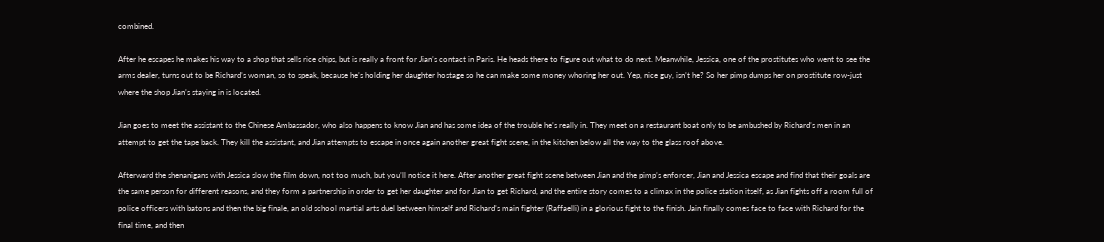combined.

After he escapes he makes his way to a shop that sells rice chips, but is really a front for Jian’s contact in Paris. He heads there to figure out what to do next. Meanwhile, Jessica, one of the prostitutes who went to see the arms dealer, turns out to be Richard’s woman, so to speak, because he’s holding her daughter hostage so he can make some money whoring her out. Yep, nice guy, isn’t he? So her pimp dumps her on prostitute row-just where the shop Jian’s staying in is located.

Jian goes to meet the assistant to the Chinese Ambassador, who also happens to know Jian and has some idea of the trouble he’s really in. They meet on a restaurant boat only to be ambushed by Richard’s men in an attempt to get the tape back. They kill the assistant, and Jian attempts to escape in once again another great fight scene, in the kitchen below all the way to the glass roof above.

Afterward the shenanigans with Jessica slow the film down, not too much, but you’ll notice it here. After another great fight scene between Jian and the pimp’s enforcer, Jian and Jessica escape and find that their goals are the same person for different reasons, and they form a partnership in order to get her daughter and for Jian to get Richard, and the entire story comes to a climax in the police station itself, as Jian fights off a room full of police officers with batons and then the big finale, an old school martial arts duel between himself and Richard’s main fighter (Raffaelli) in a glorious fight to the finish. Jain finally comes face to face with Richard for the final time, and then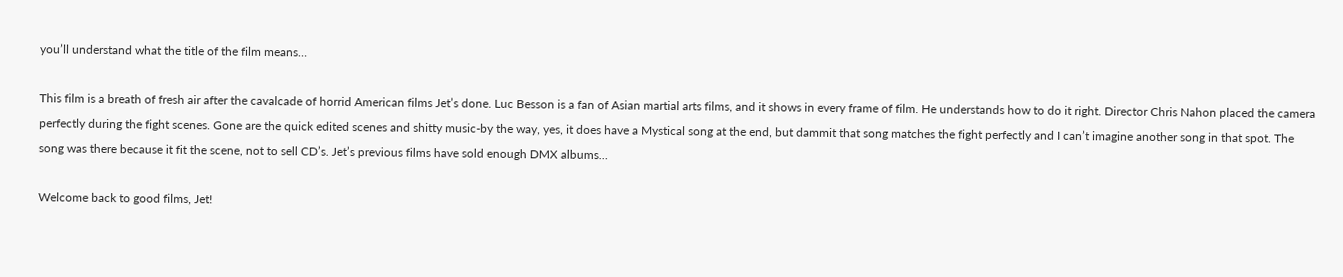you’ll understand what the title of the film means…

This film is a breath of fresh air after the cavalcade of horrid American films Jet’s done. Luc Besson is a fan of Asian martial arts films, and it shows in every frame of film. He understands how to do it right. Director Chris Nahon placed the camera perfectly during the fight scenes. Gone are the quick edited scenes and shitty music-by the way, yes, it does have a Mystical song at the end, but dammit that song matches the fight perfectly and I can’t imagine another song in that spot. The song was there because it fit the scene, not to sell CD’s. Jet’s previous films have sold enough DMX albums…

Welcome back to good films, Jet!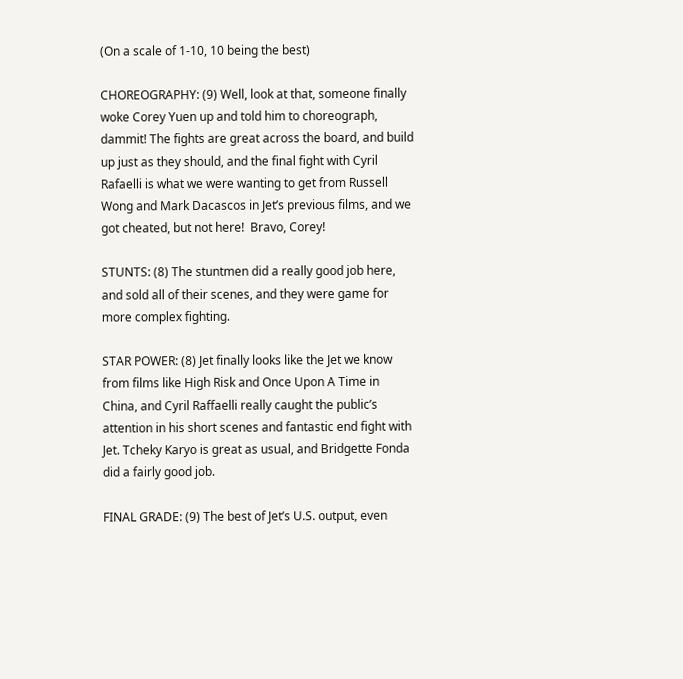(On a scale of 1-10, 10 being the best)

CHOREOGRAPHY: (9) Well, look at that, someone finally woke Corey Yuen up and told him to choreograph, dammit! The fights are great across the board, and build up just as they should, and the final fight with Cyril Rafaelli is what we were wanting to get from Russell Wong and Mark Dacascos in Jet’s previous films, and we got cheated, but not here!  Bravo, Corey!

STUNTS: (8) The stuntmen did a really good job here, and sold all of their scenes, and they were game for more complex fighting.

STAR POWER: (8) Jet finally looks like the Jet we know from films like High Risk and Once Upon A Time in China, and Cyril Raffaelli really caught the public’s attention in his short scenes and fantastic end fight with Jet. Tcheky Karyo is great as usual, and Bridgette Fonda did a fairly good job.

FINAL GRADE: (9) The best of Jet’s U.S. output, even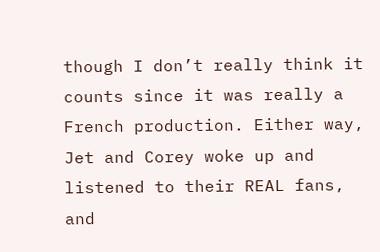though I don’t really think it counts since it was really a French production. Either way, Jet and Corey woke up and listened to their REAL fans, and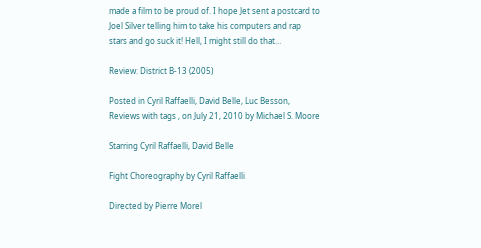made a film to be proud of. I hope Jet sent a postcard to Joel Silver telling him to take his computers and rap stars and go suck it! Hell, I might still do that…

Review: District B-13 (2005)

Posted in Cyril Raffaelli, David Belle, Luc Besson, Reviews with tags , on July 21, 2010 by Michael S. Moore

Starring Cyril Raffaelli, David Belle

Fight Choreography by Cyril Raffaelli

Directed by Pierre Morel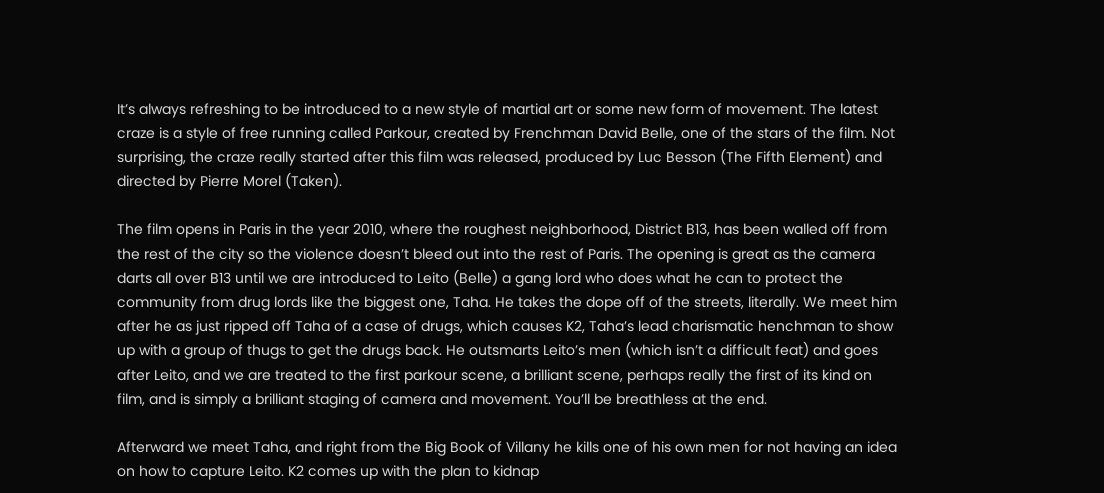It’s always refreshing to be introduced to a new style of martial art or some new form of movement. The latest craze is a style of free running called Parkour, created by Frenchman David Belle, one of the stars of the film. Not surprising, the craze really started after this film was released, produced by Luc Besson (The Fifth Element) and directed by Pierre Morel (Taken).

The film opens in Paris in the year 2010, where the roughest neighborhood, District B13, has been walled off from the rest of the city so the violence doesn’t bleed out into the rest of Paris. The opening is great as the camera darts all over B13 until we are introduced to Leito (Belle) a gang lord who does what he can to protect the community from drug lords like the biggest one, Taha. He takes the dope off of the streets, literally. We meet him after he as just ripped off Taha of a case of drugs, which causes K2, Taha’s lead charismatic henchman to show up with a group of thugs to get the drugs back. He outsmarts Leito’s men (which isn’t a difficult feat) and goes after Leito, and we are treated to the first parkour scene, a brilliant scene, perhaps really the first of its kind on film, and is simply a brilliant staging of camera and movement. You’ll be breathless at the end.

Afterward we meet Taha, and right from the Big Book of Villany he kills one of his own men for not having an idea on how to capture Leito. K2 comes up with the plan to kidnap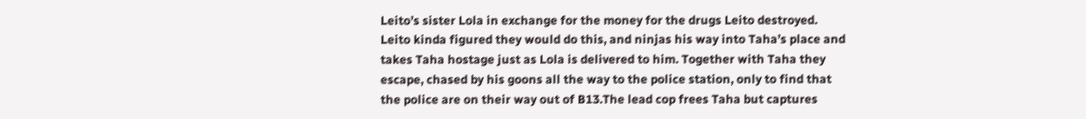Leito’s sister Lola in exchange for the money for the drugs Leito destroyed. Leito kinda figured they would do this, and ninjas his way into Taha’s place and takes Taha hostage just as Lola is delivered to him. Together with Taha they escape, chased by his goons all the way to the police station, only to find that the police are on their way out of B13.The lead cop frees Taha but captures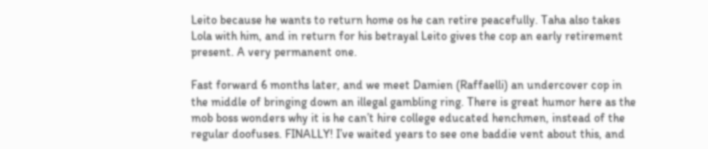Leito because he wants to return home os he can retire peacefully. Taha also takes Lola with him, and in return for his betrayal Leito gives the cop an early retirement present. A very permanent one.

Fast forward 6 months later, and we meet Damien (Raffaelli) an undercover cop in the middle of bringing down an illegal gambling ring. There is great humor here as the mob boss wonders why it is he can’t hire college educated henchmen, instead of the regular doofuses. FINALLY! I’ve waited years to see one baddie vent about this, and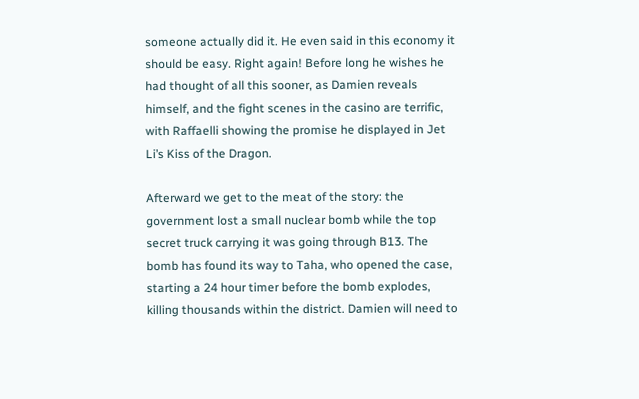someone actually did it. He even said in this economy it should be easy. Right again! Before long he wishes he had thought of all this sooner, as Damien reveals himself, and the fight scenes in the casino are terrific, with Raffaelli showing the promise he displayed in Jet Li’s Kiss of the Dragon.

Afterward we get to the meat of the story: the government lost a small nuclear bomb while the top secret truck carrying it was going through B13. The bomb has found its way to Taha, who opened the case, starting a 24 hour timer before the bomb explodes, killing thousands within the district. Damien will need to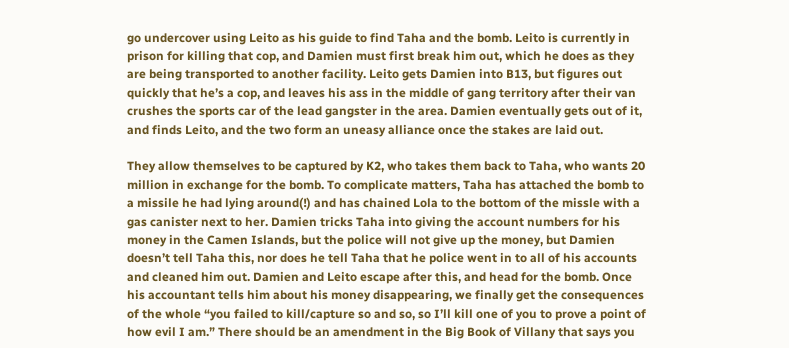go undercover using Leito as his guide to find Taha and the bomb. Leito is currently in prison for killing that cop, and Damien must first break him out, which he does as they are being transported to another facility. Leito gets Damien into B13, but figures out quickly that he’s a cop, and leaves his ass in the middle of gang territory after their van crushes the sports car of the lead gangster in the area. Damien eventually gets out of it, and finds Leito, and the two form an uneasy alliance once the stakes are laid out.

They allow themselves to be captured by K2, who takes them back to Taha, who wants 20 million in exchange for the bomb. To complicate matters, Taha has attached the bomb to a missile he had lying around(!) and has chained Lola to the bottom of the missle with a gas canister next to her. Damien tricks Taha into giving the account numbers for his money in the Camen Islands, but the police will not give up the money, but Damien doesn’t tell Taha this, nor does he tell Taha that he police went in to all of his accounts and cleaned him out. Damien and Leito escape after this, and head for the bomb. Once his accountant tells him about his money disappearing, we finally get the consequences of the whole “you failed to kill/capture so and so, so I’ll kill one of you to prove a point of how evil I am.” There should be an amendment in the Big Book of Villany that says you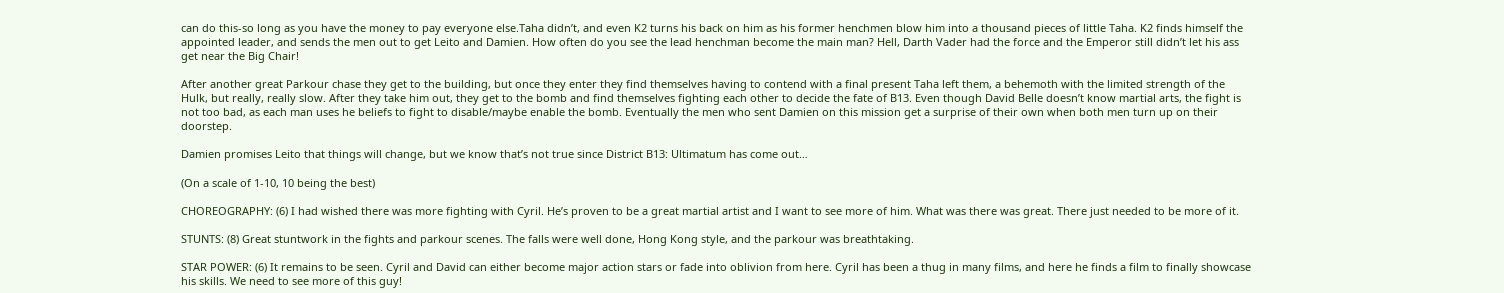can do this-so long as you have the money to pay everyone else.Taha didn’t, and even K2 turns his back on him as his former henchmen blow him into a thousand pieces of little Taha. K2 finds himself the appointed leader, and sends the men out to get Leito and Damien. How often do you see the lead henchman become the main man? Hell, Darth Vader had the force and the Emperor still didn’t let his ass get near the Big Chair!

After another great Parkour chase they get to the building, but once they enter they find themselves having to contend with a final present Taha left them, a behemoth with the limited strength of the Hulk, but really, really slow. After they take him out, they get to the bomb and find themselves fighting each other to decide the fate of B13. Even though David Belle doesn’t know martial arts, the fight is not too bad, as each man uses he beliefs to fight to disable/maybe enable the bomb. Eventually the men who sent Damien on this mission get a surprise of their own when both men turn up on their doorstep.

Damien promises Leito that things will change, but we know that’s not true since District B13: Ultimatum has come out…

(On a scale of 1-10, 10 being the best)

CHOREOGRAPHY: (6) I had wished there was more fighting with Cyril. He’s proven to be a great martial artist and I want to see more of him. What was there was great. There just needed to be more of it.

STUNTS: (8) Great stuntwork in the fights and parkour scenes. The falls were well done, Hong Kong style, and the parkour was breathtaking.

STAR POWER: (6) It remains to be seen. Cyril and David can either become major action stars or fade into oblivion from here. Cyril has been a thug in many films, and here he finds a film to finally showcase his skills. We need to see more of this guy!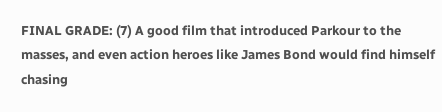FINAL GRADE: (7) A good film that introduced Parkour to the masses, and even action heroes like James Bond would find himself chasing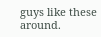guys like these around.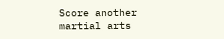Score another martial arts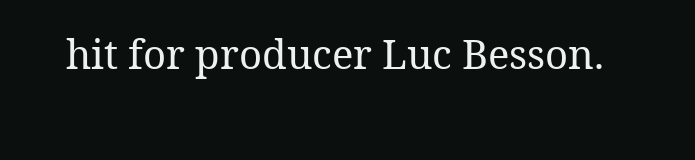hit for producer Luc Besson.